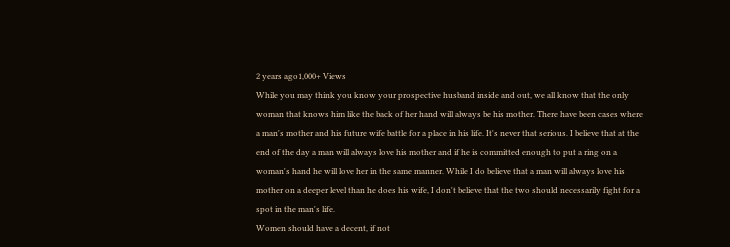2 years ago1,000+ Views
While you may think you know your prospective husband inside and out, we all know that the only woman that knows him like the back of her hand will always be his mother. There have been cases where a man's mother and his future wife battle for a place in his life. It's never that serious. I believe that at the end of the day a man will always love his mother and if he is committed enough to put a ring on a woman's hand he will love her in the same manner. While I do believe that a man will always love his mother on a deeper level than he does his wife, I don't believe that the two should necessarily fight for a spot in the man's life.
Women should have a decent, if not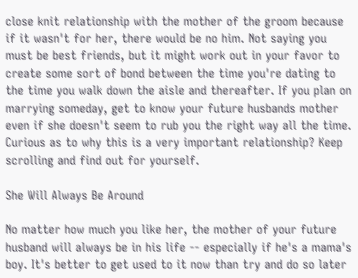close knit relationship with the mother of the groom because if it wasn't for her, there would be no him. Not saying you must be best friends, but it might work out in your favor to create some sort of bond between the time you're dating to the time you walk down the aisle and thereafter. If you plan on marrying someday, get to know your future husbands mother even if she doesn't seem to rub you the right way all the time. Curious as to why this is a very important relationship? Keep scrolling and find out for yourself.

She Will Always Be Around

No matter how much you like her, the mother of your future husband will always be in his life -- especially if he's a mama's boy. It's better to get used to it now than try and do so later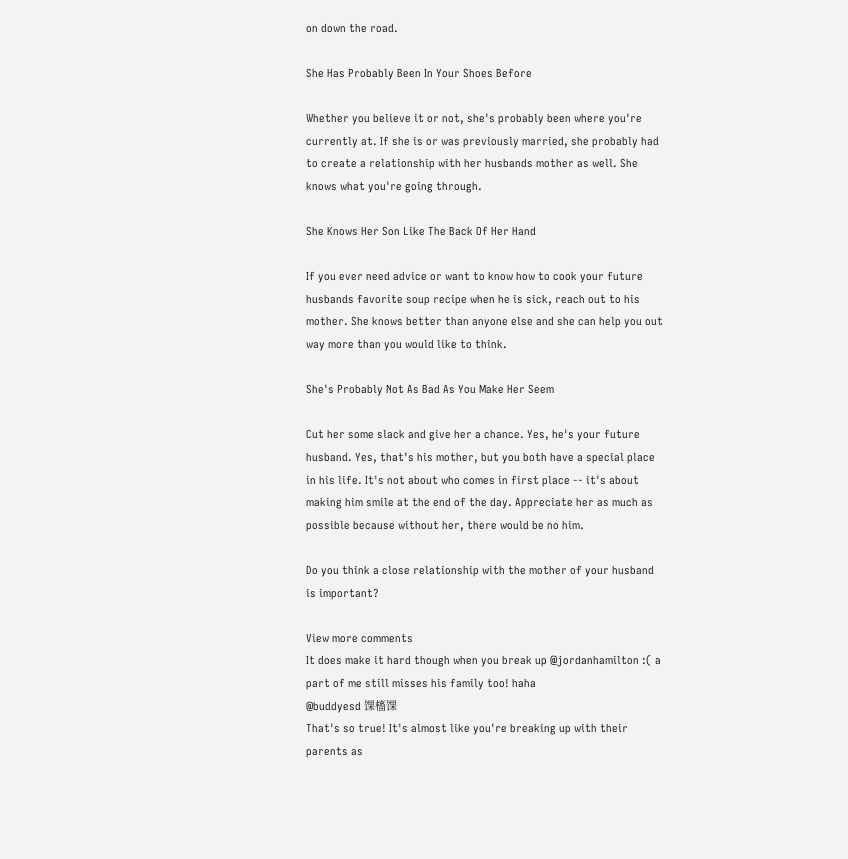on down the road.

She Has Probably Been In Your Shoes Before

Whether you believe it or not, she's probably been where you're currently at. If she is or was previously married, she probably had to create a relationship with her husbands mother as well. She knows what you're going through.

She Knows Her Son Like The Back Of Her Hand

If you ever need advice or want to know how to cook your future husbands favorite soup recipe when he is sick, reach out to his mother. She knows better than anyone else and she can help you out way more than you would like to think.

She's Probably Not As Bad As You Make Her Seem

Cut her some slack and give her a chance. Yes, he's your future husband. Yes, that's his mother, but you both have a special place in his life. It's not about who comes in first place -- it's about making him smile at the end of the day. Appreciate her as much as possible because without her, there would be no him.

Do you think a close relationship with the mother of your husband is important?

View more comments
It does make it hard though when you break up @jordanhamilton :( a part of me still misses his family too! haha
@buddyesd 馃槒馃
That's so true! It's almost like you're breaking up with their parents as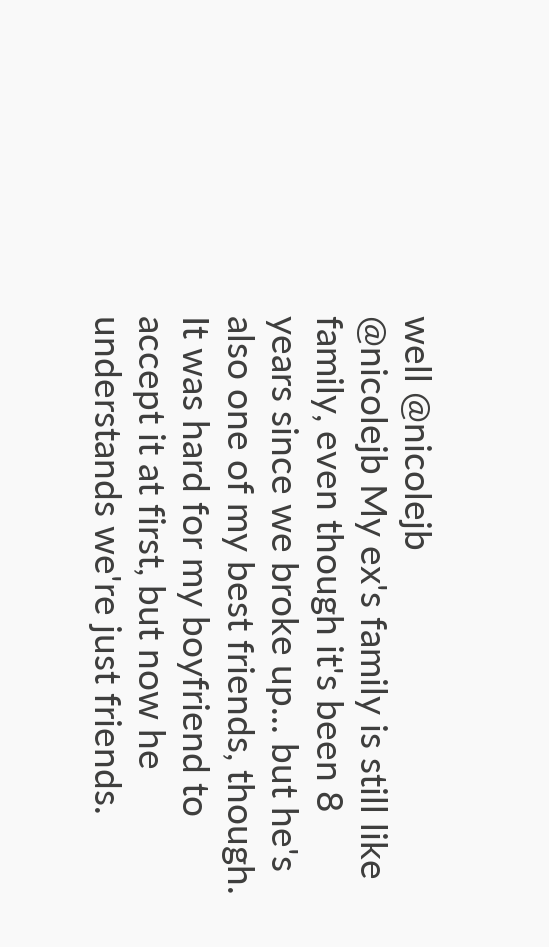well @nicolejb
@nicolejb My ex's family is still like family, even though it's been 8 years since we broke up... but he's also one of my best friends, though. It was hard for my boyfriend to accept it at first, but now he understands we're just friends.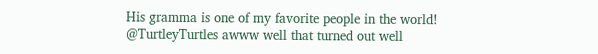His gramma is one of my favorite people in the world!
@TurtleyTurtles awww well that turned out well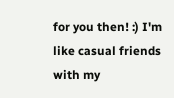for you then! :) I'm like casual friends with my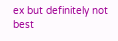ex but definitely not best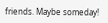friends. Maybe someday!